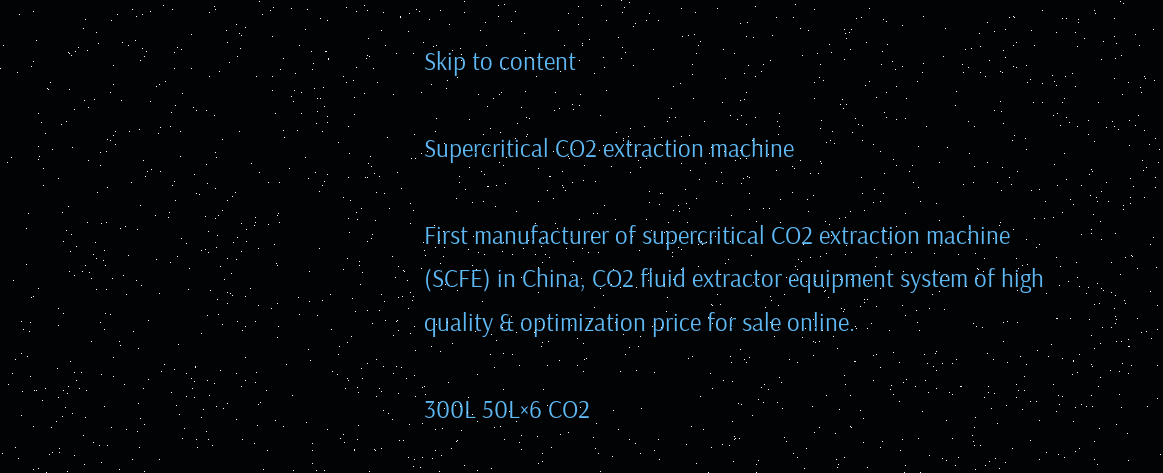Skip to content

Supercritical CO2 extraction machine

First manufacturer of supercritical CO2 extraction machine (SCFE) in China, CO2 fluid extractor equipment system of high quality & optimization price for sale online.

300L 50L×6 CO2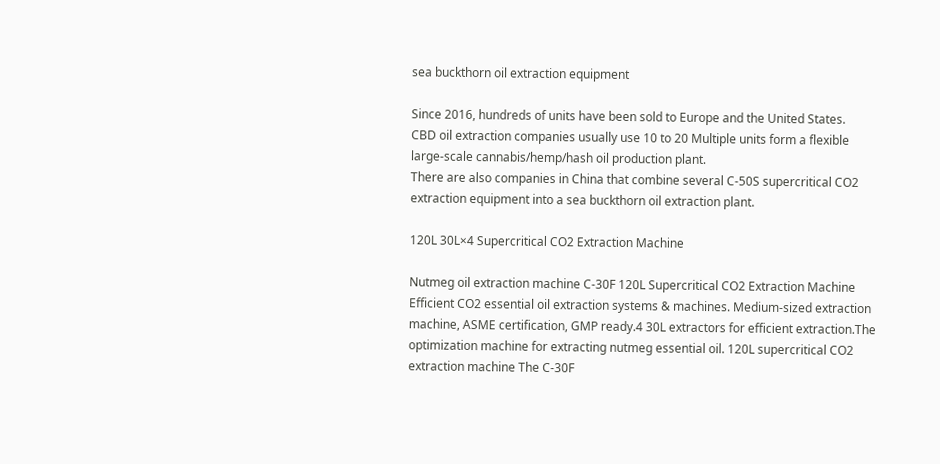sea buckthorn oil extraction equipment

Since 2016, hundreds of units have been sold to Europe and the United States.
CBD oil extraction companies usually use 10 to 20 Multiple units form a flexible large-scale cannabis/hemp/hash oil production plant.
There are also companies in China that combine several C-50S supercritical CO2 extraction equipment into a sea buckthorn oil extraction plant.

120L 30L×4 Supercritical CO2 Extraction Machine

Nutmeg oil extraction machine C-30F 120L Supercritical CO2 Extraction Machine Efficient CO2 essential oil extraction systems & machines. Medium-sized extraction machine, ASME certification, GMP ready.4 30L extractors for efficient extraction.The optimization machine for extracting nutmeg essential oil. 120L supercritical CO2 extraction machine The C-30F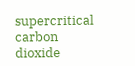supercritical carbon dioxide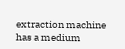extraction machine has a medium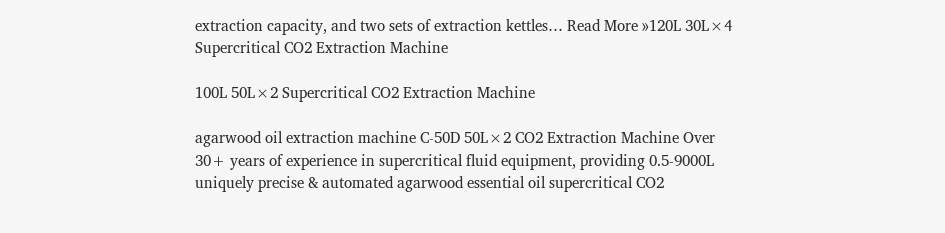extraction capacity, and two sets of extraction kettles… Read More »120L 30L×4 Supercritical CO2 Extraction Machine

100L 50L×2 Supercritical CO2 Extraction Machine

agarwood oil extraction machine C-50D 50L×2 CO2 Extraction Machine Over 30+ years of experience in supercritical fluid equipment, providing 0.5-9000L uniquely precise & automated agarwood essential oil supercritical CO2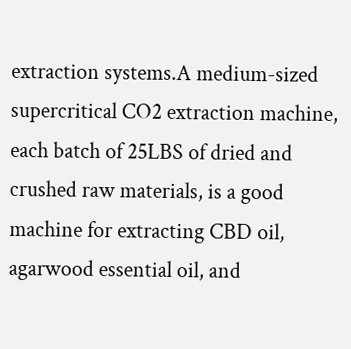extraction systems.A medium-sized supercritical CO2 extraction machine, each batch of 25LBS of dried and crushed raw materials, is a good machine for extracting CBD oil, agarwood essential oil, and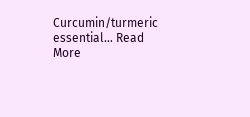Curcumin/turmeric essential… Read More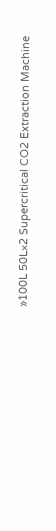»100L 50L×2 Supercritical CO2 Extraction Machine